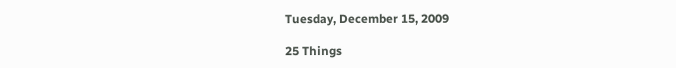Tuesday, December 15, 2009

25 Things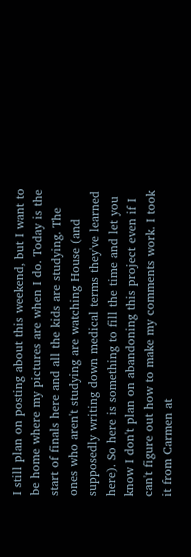I still plan on posting about this weekend, but I want to be home where my pictures are when I do. Today is the start of finals here and all the kids are studying. The ones who aren't studying are watching House (and supposedly writing down medical terms they've learned here). So here is something to fill the time and let you know I don't plan on abandoning this project even if I can't figure out how to make my comments work. I took it from Carmen at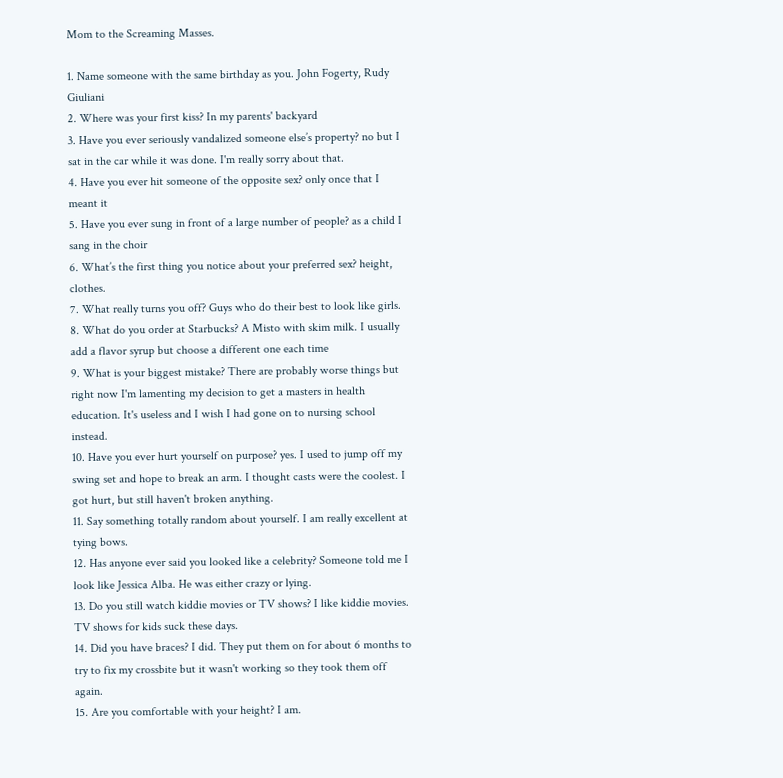Mom to the Screaming Masses.

1. Name someone with the same birthday as you. John Fogerty, Rudy Giuliani
2. Where was your first kiss? In my parents' backyard
3. Have you ever seriously vandalized someone else’s property? no but I sat in the car while it was done. I'm really sorry about that.
4. Have you ever hit someone of the opposite sex? only once that I meant it
5. Have you ever sung in front of a large number of people? as a child I sang in the choir
6. What’s the first thing you notice about your preferred sex? height, clothes.
7. What really turns you off? Guys who do their best to look like girls.
8. What do you order at Starbucks? A Misto with skim milk. I usually add a flavor syrup but choose a different one each time
9. What is your biggest mistake? There are probably worse things but right now I'm lamenting my decision to get a masters in health education. It's useless and I wish I had gone on to nursing school instead.
10. Have you ever hurt yourself on purpose? yes. I used to jump off my swing set and hope to break an arm. I thought casts were the coolest. I got hurt, but still haven't broken anything.
11. Say something totally random about yourself. I am really excellent at tying bows.
12. Has anyone ever said you looked like a celebrity? Someone told me I look like Jessica Alba. He was either crazy or lying.
13. Do you still watch kiddie movies or TV shows? I like kiddie movies. TV shows for kids suck these days.
14. Did you have braces? I did. They put them on for about 6 months to try to fix my crossbite but it wasn't working so they took them off again.
15. Are you comfortable with your height? I am.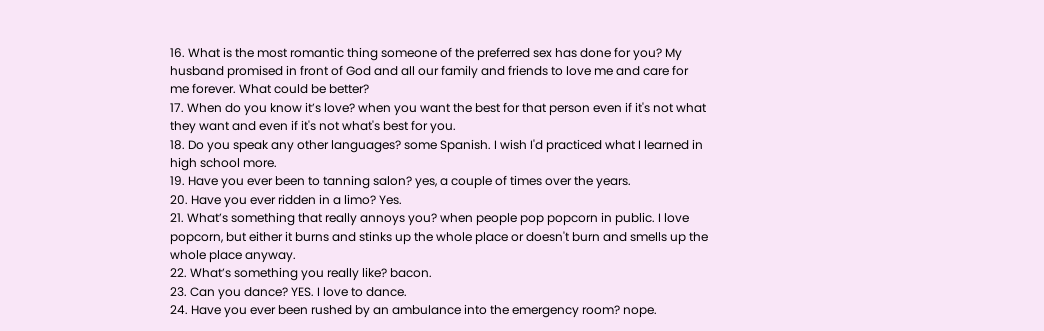16. What is the most romantic thing someone of the preferred sex has done for you? My husband promised in front of God and all our family and friends to love me and care for me forever. What could be better?
17. When do you know it’s love? when you want the best for that person even if it's not what they want and even if it's not what's best for you.
18. Do you speak any other languages? some Spanish. I wish I'd practiced what I learned in high school more.
19. Have you ever been to tanning salon? yes, a couple of times over the years.
20. Have you ever ridden in a limo? Yes.
21. What’s something that really annoys you? when people pop popcorn in public. I love popcorn, but either it burns and stinks up the whole place or doesn't burn and smells up the whole place anyway.
22. What’s something you really like? bacon.
23. Can you dance? YES. I love to dance.
24. Have you ever been rushed by an ambulance into the emergency room? nope.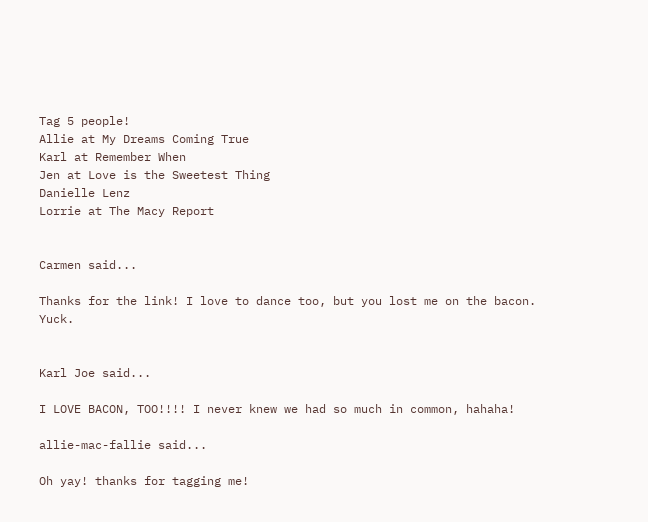Tag 5 people!
Allie at My Dreams Coming True
Karl at Remember When
Jen at Love is the Sweetest Thing
Danielle Lenz
Lorrie at The Macy Report


Carmen said...

Thanks for the link! I love to dance too, but you lost me on the bacon. Yuck.


Karl Joe said...

I LOVE BACON, TOO!!!! I never knew we had so much in common, hahaha!

allie-mac-fallie said...

Oh yay! thanks for tagging me!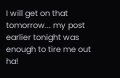I will get on that tomorrow... my post earlier tonight was enough to tire me out ha!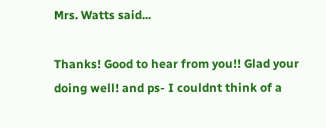Mrs. Watts said...

Thanks! Good to hear from you!! Glad your doing well! and ps- I couldnt think of a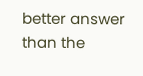better answer than the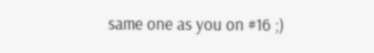same one as you on #16 ;)